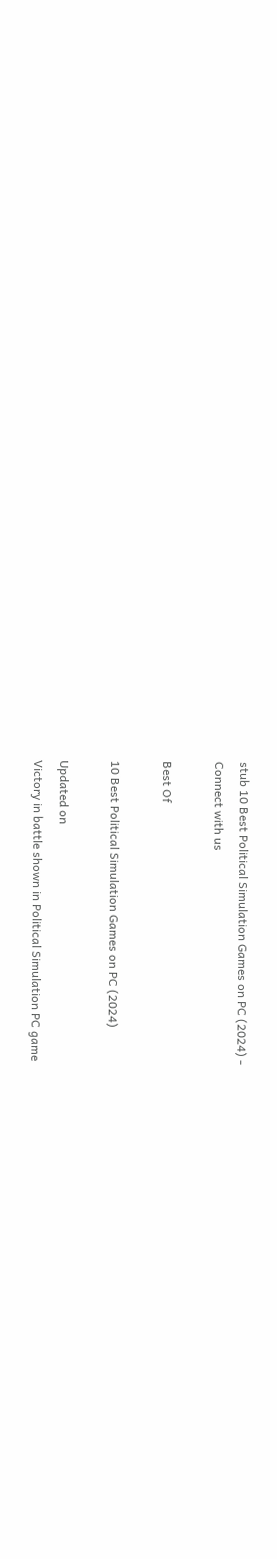stub 10 Best Political Simulation Games on PC (2024) -
Connect with us

Best Of

10 Best Political Simulation Games on PC (2024)

Updated on
Victory in battle shown in Political Simulation PC game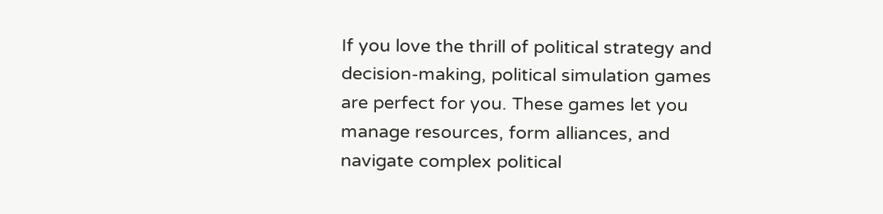If you love the thrill of political strategy and decision-making, political simulation games are perfect for you. These games let you manage resources, form alliances, and navigate complex political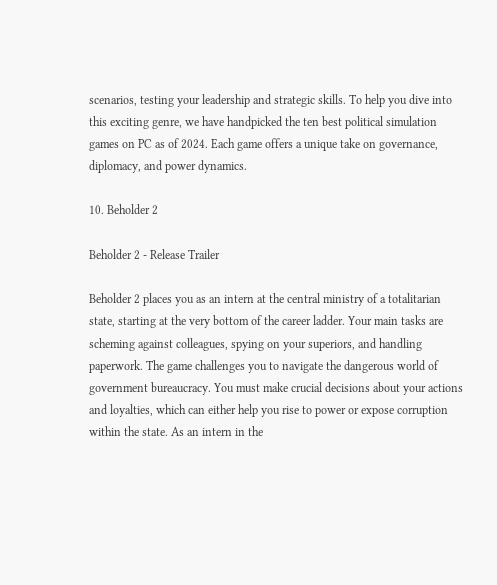scenarios, testing your leadership and strategic skills. To help you dive into this exciting genre, we have handpicked the ten best political simulation games on PC as of 2024. Each game offers a unique take on governance, diplomacy, and power dynamics.

10. Beholder 2

Beholder 2 - Release Trailer

Beholder 2 places you as an intern at the central ministry of a totalitarian state, starting at the very bottom of the career ladder. Your main tasks are scheming against colleagues, spying on your superiors, and handling paperwork. The game challenges you to navigate the dangerous world of government bureaucracy. You must make crucial decisions about your actions and loyalties, which can either help you rise to power or expose corruption within the state. As an intern in the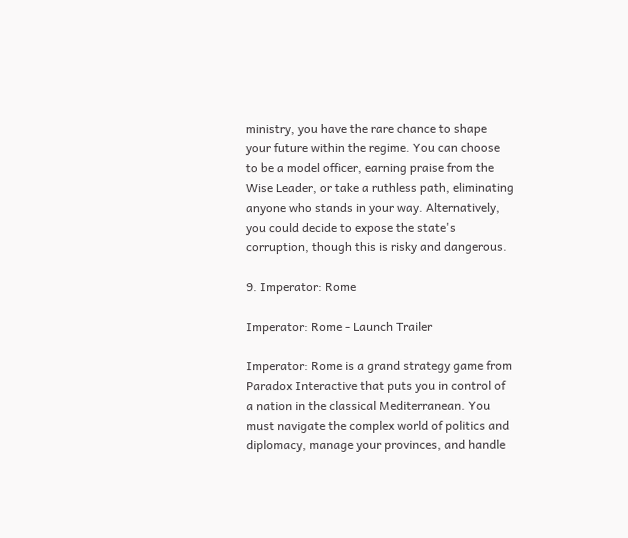ministry, you have the rare chance to shape your future within the regime. You can choose to be a model officer, earning praise from the Wise Leader, or take a ruthless path, eliminating anyone who stands in your way. Alternatively, you could decide to expose the state's corruption, though this is risky and dangerous.

9. Imperator: Rome

Imperator: Rome - Launch Trailer

Imperator: Rome is a grand strategy game from Paradox Interactive that puts you in control of a nation in the classical Mediterranean. You must navigate the complex world of politics and diplomacy, manage your provinces, and handle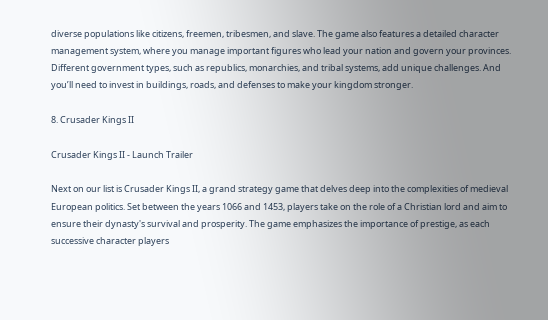diverse populations like citizens, freemen, tribesmen, and slave. The game also features a detailed character management system, where you manage important figures who lead your nation and govern your provinces. Different government types, such as republics, monarchies, and tribal systems, add unique challenges. And you’ll need to invest in buildings, roads, and defenses to make your kingdom stronger.

8. Crusader Kings II

Crusader Kings II - Launch Trailer

Next on our list is Crusader Kings II, a grand strategy game that delves deep into the complexities of medieval European politics. Set between the years 1066 and 1453, players take on the role of a Christian lord and aim to ensure their dynasty's survival and prosperity. The game emphasizes the importance of prestige, as each successive character players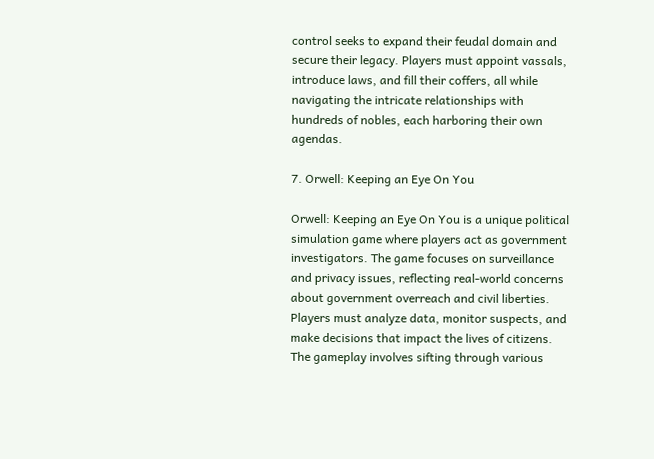control seeks to expand their feudal domain and secure their legacy. Players must appoint vassals, introduce laws, and fill their coffers, all while navigating the intricate relationships with hundreds of nobles, each harboring their own agendas.

7. Orwell: Keeping an Eye On You

Orwell: Keeping an Eye On You is a unique political simulation game where players act as government investigators. The game focuses on surveillance and privacy issues, reflecting real-world concerns about government overreach and civil liberties. Players must analyze data, monitor suspects, and make decisions that impact the lives of citizens. The gameplay involves sifting through various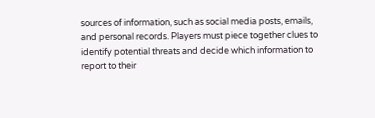sources of information, such as social media posts, emails, and personal records. Players must piece together clues to identify potential threats and decide which information to report to their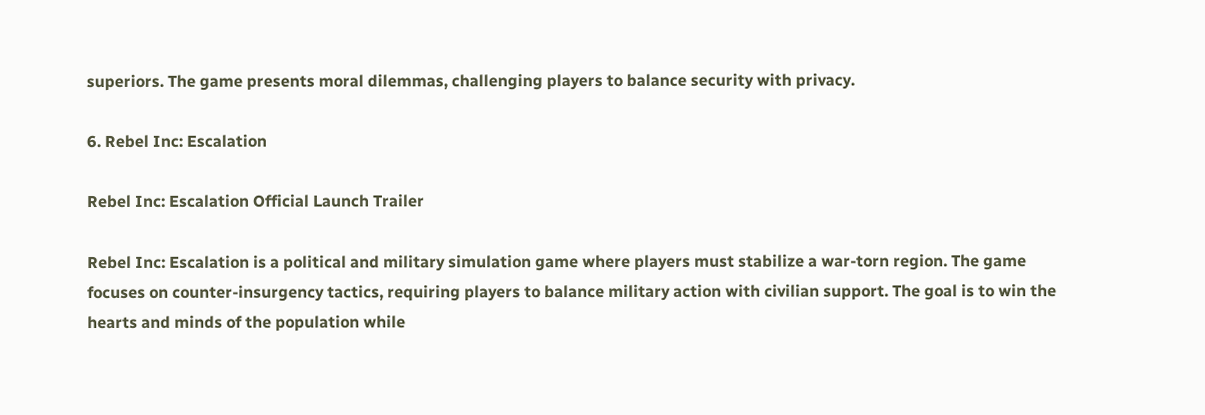superiors. The game presents moral dilemmas, challenging players to balance security with privacy.

6. Rebel Inc: Escalation

Rebel Inc: Escalation Official Launch Trailer

Rebel Inc: Escalation is a political and military simulation game where players must stabilize a war-torn region. The game focuses on counter-insurgency tactics, requiring players to balance military action with civilian support. The goal is to win the hearts and minds of the population while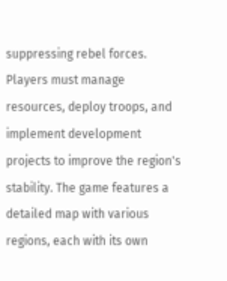suppressing rebel forces. Players must manage resources, deploy troops, and implement development projects to improve the region's stability. The game features a detailed map with various regions, each with its own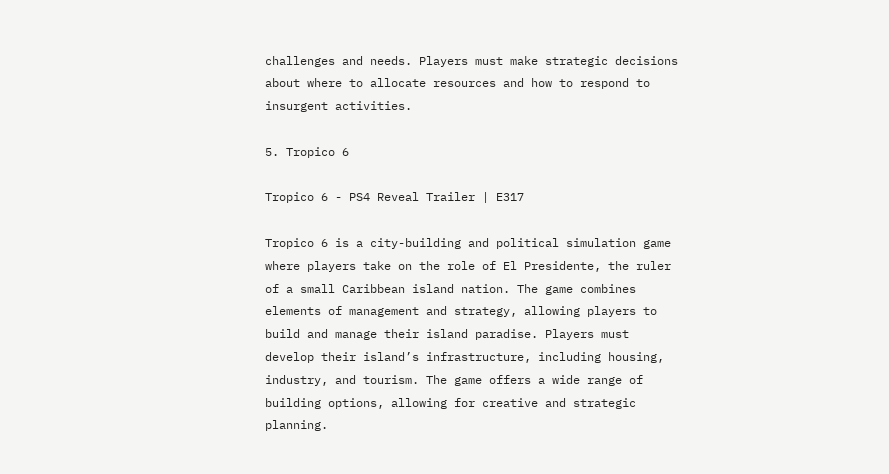challenges and needs. Players must make strategic decisions about where to allocate resources and how to respond to insurgent activities.

5. Tropico 6

Tropico 6 - PS4 Reveal Trailer | E317

Tropico 6 is a city-building and political simulation game where players take on the role of El Presidente, the ruler of a small Caribbean island nation. The game combines elements of management and strategy, allowing players to build and manage their island paradise. Players must develop their island’s infrastructure, including housing, industry, and tourism. The game offers a wide range of building options, allowing for creative and strategic planning.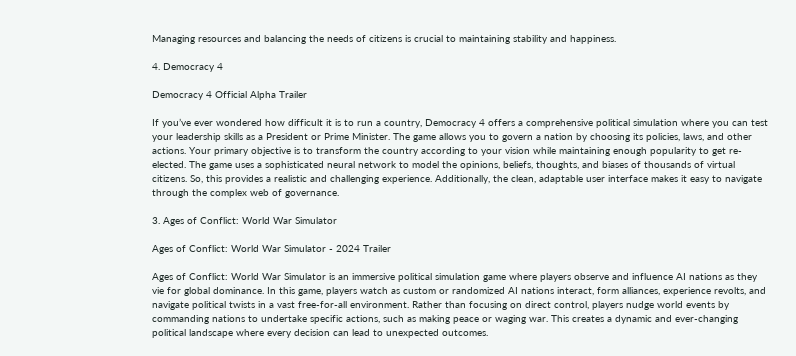Managing resources and balancing the needs of citizens is crucial to maintaining stability and happiness.

4. Democracy 4

Democracy 4 Official Alpha Trailer

If you’ve ever wondered how difficult it is to run a country, Democracy 4 offers a comprehensive political simulation where you can test your leadership skills as a President or Prime Minister. The game allows you to govern a nation by choosing its policies, laws, and other actions. Your primary objective is to transform the country according to your vision while maintaining enough popularity to get re-elected. The game uses a sophisticated neural network to model the opinions, beliefs, thoughts, and biases of thousands of virtual citizens. So, this provides a realistic and challenging experience. Additionally, the clean, adaptable user interface makes it easy to navigate through the complex web of governance.

3. Ages of Conflict: World War Simulator

Ages of Conflict: World War Simulator - 2024 Trailer

Ages of Conflict: World War Simulator is an immersive political simulation game where players observe and influence AI nations as they vie for global dominance. In this game, players watch as custom or randomized AI nations interact, form alliances, experience revolts, and navigate political twists in a vast free-for-all environment. Rather than focusing on direct control, players nudge world events by commanding nations to undertake specific actions, such as making peace or waging war. This creates a dynamic and ever-changing political landscape where every decision can lead to unexpected outcomes.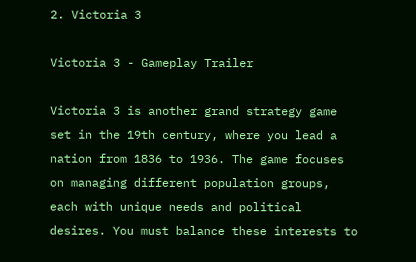2. Victoria 3

Victoria 3 - Gameplay Trailer

Victoria 3 is another grand strategy game set in the 19th century, where you lead a nation from 1836 to 1936. The game focuses on managing different population groups, each with unique needs and political desires. You must balance these interests to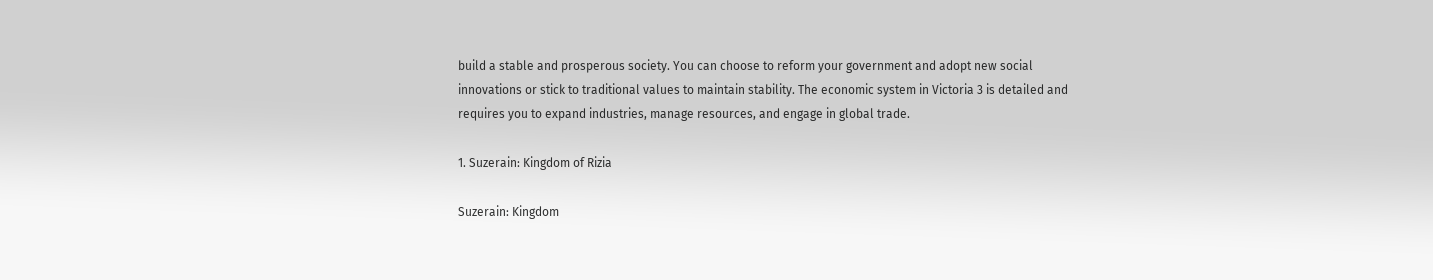build a stable and prosperous society. You can choose to reform your government and adopt new social innovations or stick to traditional values to maintain stability. The economic system in Victoria 3 is detailed and requires you to expand industries, manage resources, and engage in global trade.

1. Suzerain: Kingdom of Rizia

Suzerain: Kingdom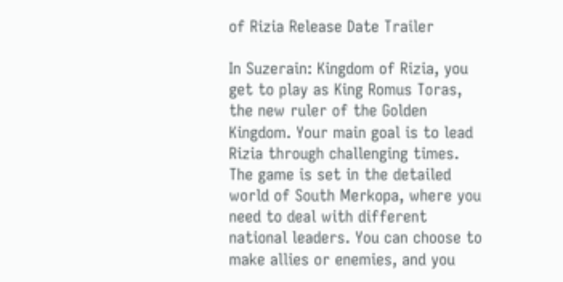of Rizia Release Date Trailer

In Suzerain: Kingdom of Rizia, you get to play as King Romus Toras, the new ruler of the Golden Kingdom. Your main goal is to lead Rizia through challenging times. The game is set in the detailed world of South Merkopa, where you need to deal with different national leaders. You can choose to make allies or enemies, and you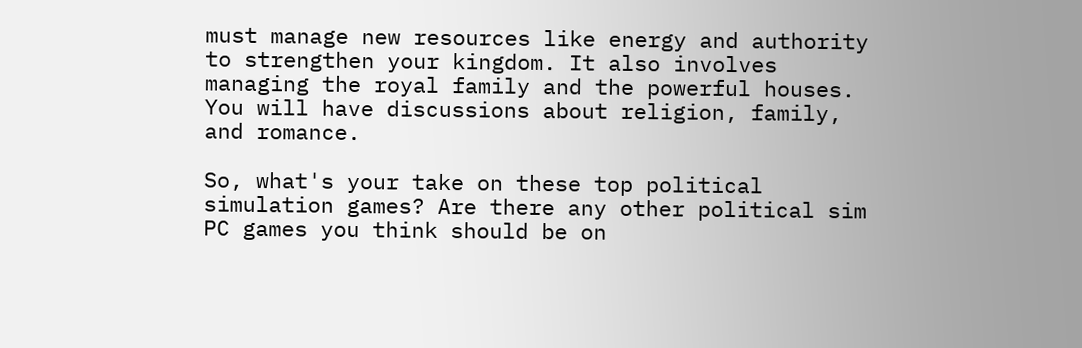must manage new resources like energy and authority to strengthen your kingdom. It also involves managing the royal family and the powerful houses. You will have discussions about religion, family, and romance.

So, what's your take on these top political simulation games? Are there any other political sim PC games you think should be on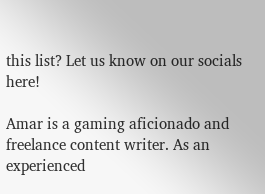this list? Let us know on our socials here!

Amar is a gaming aficionado and freelance content writer. As an experienced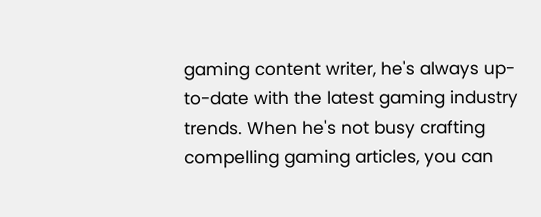gaming content writer, he's always up-to-date with the latest gaming industry trends. When he's not busy crafting compelling gaming articles, you can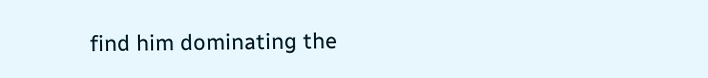find him dominating the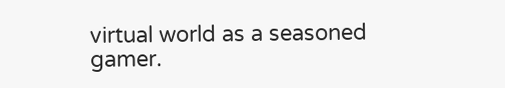virtual world as a seasoned gamer.